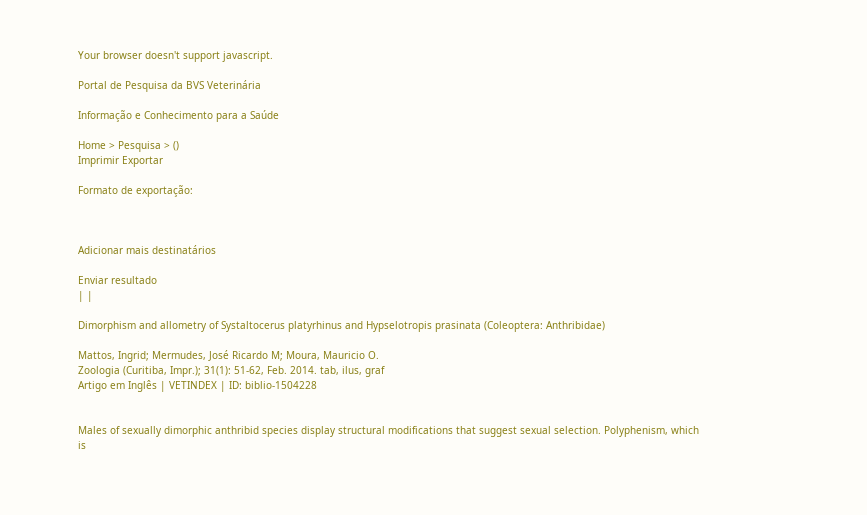Your browser doesn't support javascript.

Portal de Pesquisa da BVS Veterinária

Informação e Conhecimento para a Saúde

Home > Pesquisa > ()
Imprimir Exportar

Formato de exportação:



Adicionar mais destinatários

Enviar resultado
| |

Dimorphism and allometry of Systaltocerus platyrhinus and Hypselotropis prasinata (Coleoptera: Anthribidae)

Mattos, Ingrid; Mermudes, José Ricardo M; Moura, Mauricio O.
Zoologia (Curitiba, Impr.); 31(1): 51-62, Feb. 2014. tab, ilus, graf
Artigo em Inglês | VETINDEX | ID: biblio-1504228


Males of sexually dimorphic anthribid species display structural modifications that suggest sexual selection. Polyphenism, which is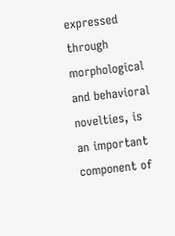expressed through morphological and behavioral novelties, is an important component of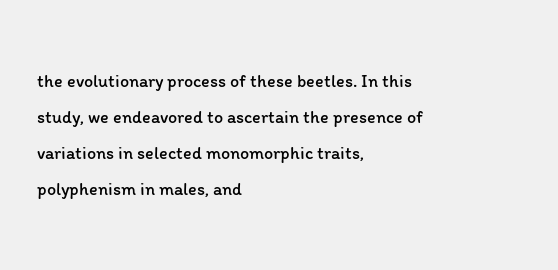the evolutionary process of these beetles. In this study, we endeavored to ascertain the presence of variations in selected monomorphic traits, polyphenism in males, and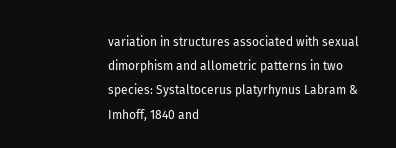variation in structures associated with sexual dimorphism and allometric patterns in two species: Systaltocerus platyrhynus Labram & Imhoff, 1840 and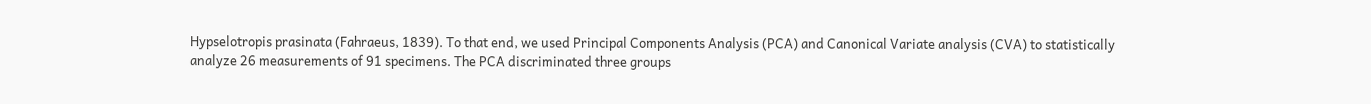Hypselotropis prasinata (Fahraeus, 1839). To that end, we used Principal Components Analysis (PCA) and Canonical Variate analysis (CVA) to statistically analyze 26 measurements of 91 specimens. The PCA discriminated three groups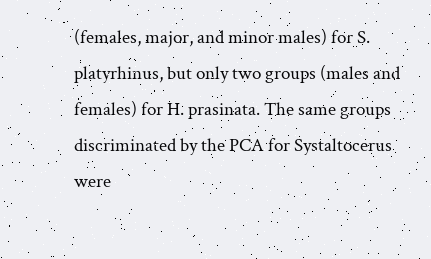(females, major, and minor males) for S. platyrhinus, but only two groups (males and females) for H. prasinata. The same groups discriminated by the PCA for Systaltocerus were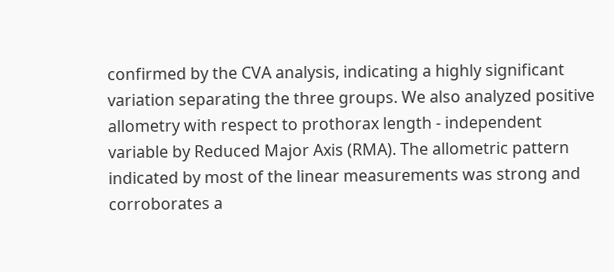confirmed by the CVA analysis, indicating a highly significant variation separating the three groups. We also analyzed positive allometry with respect to prothorax length - independent variable by Reduced Major Axis (RMA). The allometric pattern indicated by most of the linear measurements was strong and corroborates a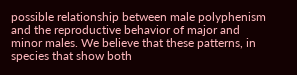possible relationship between male polyphenism and the reproductive behavior of major and minor males. We believe that these patterns, in species that show both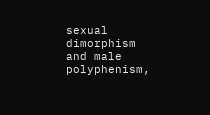sexual dimorphism and male polyphenism,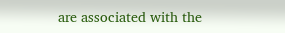are associated with the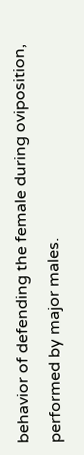behavior of defending the female during oviposition, performed by major males.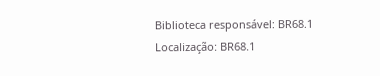Biblioteca responsável: BR68.1
Localização: BR68.1